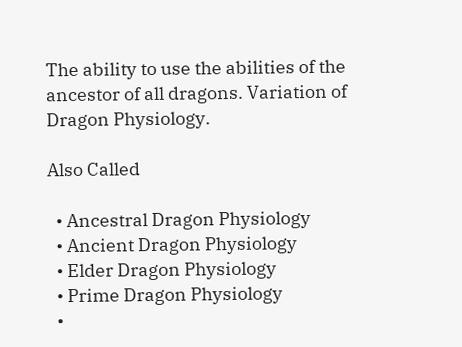The ability to use the abilities of the ancestor of all dragons. Variation of Dragon Physiology.

Also Called

  • Ancestral Dragon Physiology
  • Ancient Dragon Physiology
  • Elder Dragon Physiology
  • Prime Dragon Physiology
  •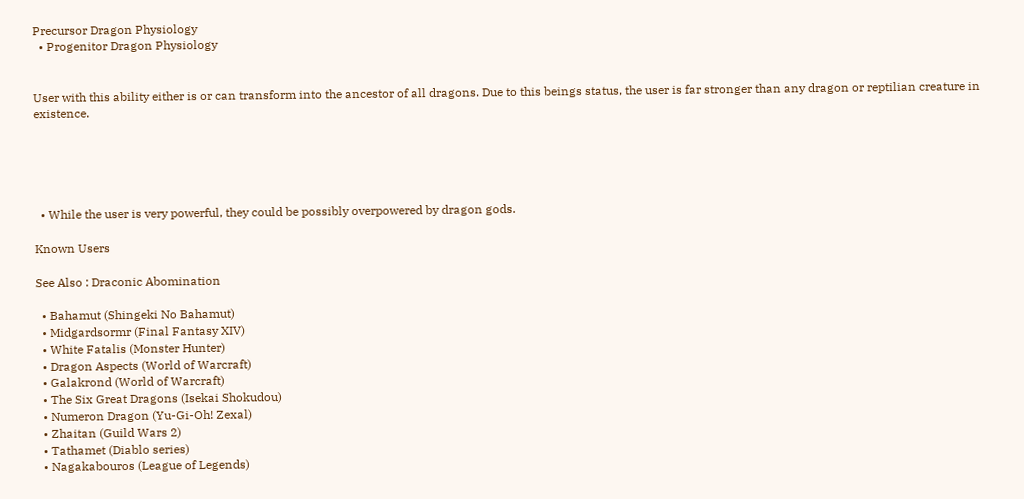Precursor Dragon Physiology
  • Progenitor Dragon Physiology


User with this ability either is or can transform into the ancestor of all dragons. Due to this beings status, the user is far stronger than any dragon or reptilian creature in existence.





  • While the user is very powerful, they could be possibly overpowered by dragon gods.

Known Users

See Also : Draconic Abomination

  • Bahamut (Shingeki No Bahamut)
  • Midgardsormr (Final Fantasy XIV)
  • White Fatalis (Monster Hunter)
  • Dragon Aspects (World of Warcraft)
  • Galakrond (World of Warcraft)
  • The Six Great Dragons (Isekai Shokudou)
  • Numeron Dragon (Yu-Gi-Oh! Zexal)
  • Zhaitan (Guild Wars 2)
  • Tathamet (Diablo series)
  • Nagakabouros (League of Legends)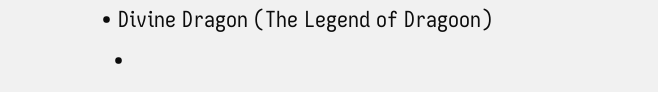• Divine Dragon (The Legend of Dragoon)
  •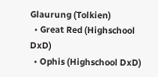Glaurung (Tolkien)
  • Great Red (Highschool DxD)
  • Ophis (Highschool DxD)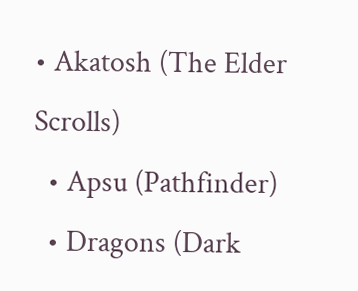• Akatosh (The Elder Scrolls)
  • Apsu (Pathfinder)
  • Dragons (Dark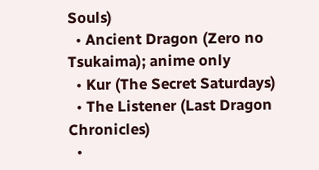Souls)
  • Ancient Dragon (Zero no Tsukaima); anime only
  • Kur (The Secret Saturdays)
  • The Listener (Last Dragon Chronicles)
  •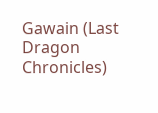Gawain (Last Dragon Chronicles)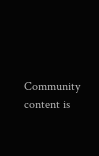Community content is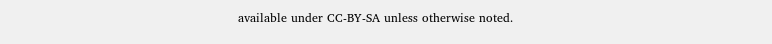available under CC-BY-SA unless otherwise noted.